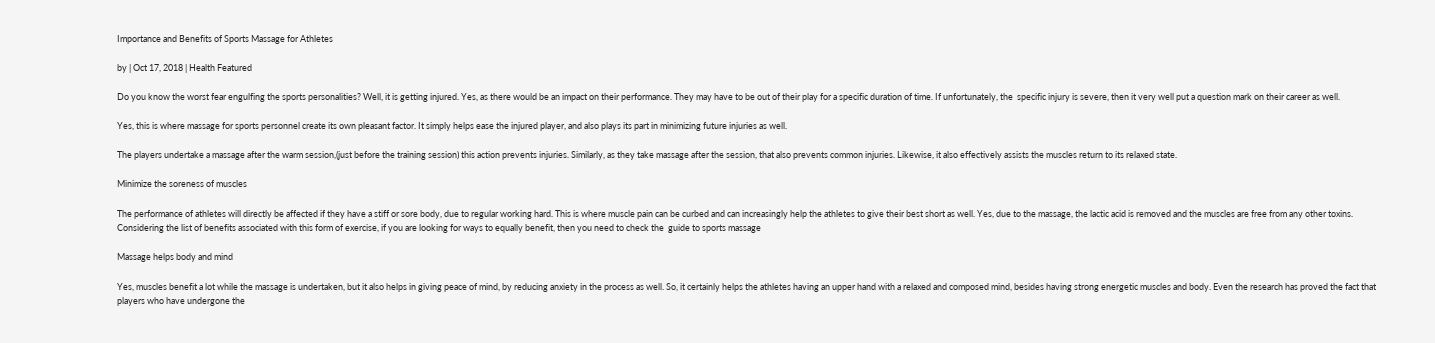Importance and Benefits of Sports Massage for Athletes

by | Oct 17, 2018 | Health Featured

Do you know the worst fear engulfing the sports personalities? Well, it is getting injured. Yes, as there would be an impact on their performance. They may have to be out of their play for a specific duration of time. If unfortunately, the  specific injury is severe, then it very well put a question mark on their career as well.

Yes, this is where massage for sports personnel create its own pleasant factor. It simply helps ease the injured player, and also plays its part in minimizing future injuries as well.

The players undertake a massage after the warm session,(just before the training session) this action prevents injuries. Similarly, as they take massage after the session, that also prevents common injuries. Likewise, it also effectively assists the muscles return to its relaxed state.

Minimize the soreness of muscles

The performance of athletes will directly be affected if they have a stiff or sore body, due to regular working hard. This is where muscle pain can be curbed and can increasingly help the athletes to give their best short as well. Yes, due to the massage, the lactic acid is removed and the muscles are free from any other toxins. Considering the list of benefits associated with this form of exercise, if you are looking for ways to equally benefit, then you need to check the  guide to sports massage

Massage helps body and mind

Yes, muscles benefit a lot while the massage is undertaken, but it also helps in giving peace of mind, by reducing anxiety in the process as well. So, it certainly helps the athletes having an upper hand with a relaxed and composed mind, besides having strong energetic muscles and body. Even the research has proved the fact that players who have undergone the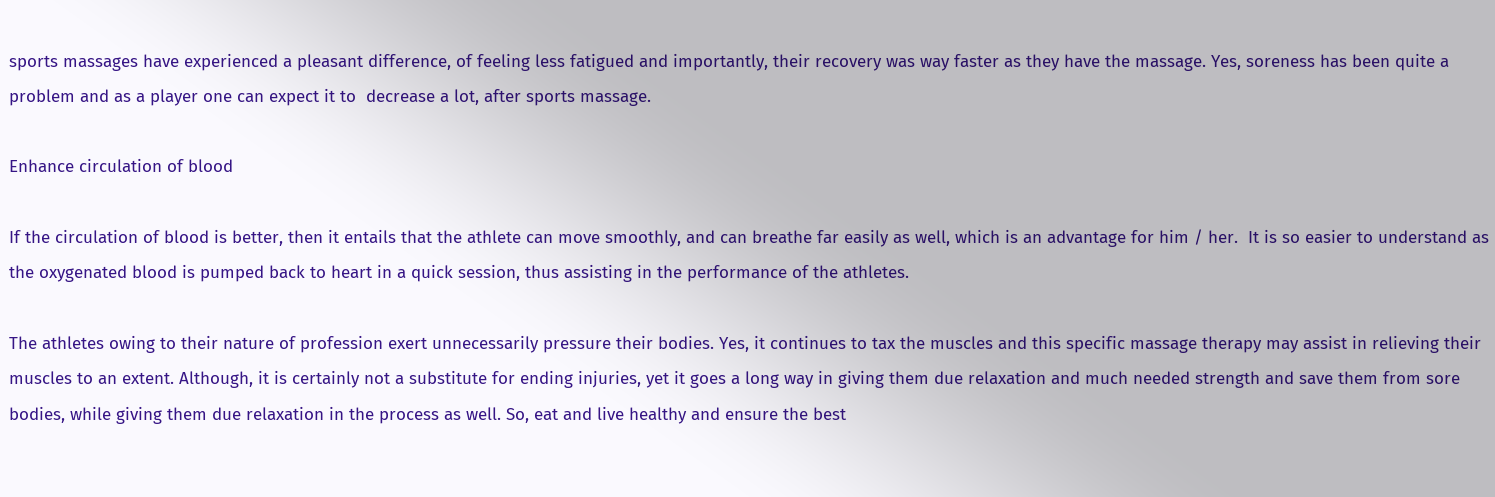sports massages have experienced a pleasant difference, of feeling less fatigued and importantly, their recovery was way faster as they have the massage. Yes, soreness has been quite a problem and as a player one can expect it to  decrease a lot, after sports massage.

Enhance circulation of blood

If the circulation of blood is better, then it entails that the athlete can move smoothly, and can breathe far easily as well, which is an advantage for him / her.  It is so easier to understand as the oxygenated blood is pumped back to heart in a quick session, thus assisting in the performance of the athletes.

The athletes owing to their nature of profession exert unnecessarily pressure their bodies. Yes, it continues to tax the muscles and this specific massage therapy may assist in relieving their muscles to an extent. Although, it is certainly not a substitute for ending injuries, yet it goes a long way in giving them due relaxation and much needed strength and save them from sore bodies, while giving them due relaxation in the process as well. So, eat and live healthy and ensure the best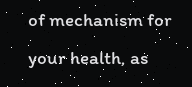of mechanism for your health, as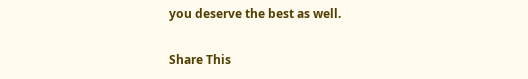you deserve the best as well.

Share This